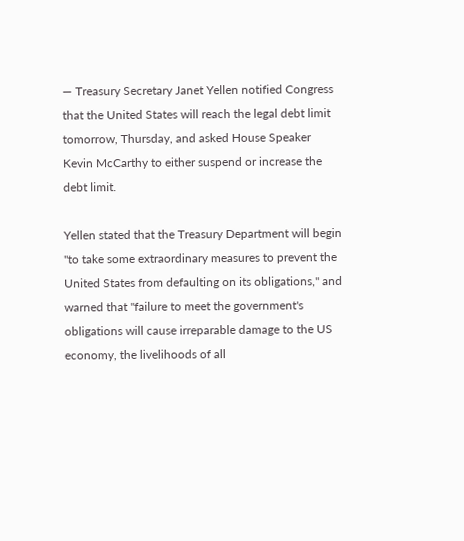— Treasury Secretary Janet Yellen notified Congress that the United States will reach the legal debt limit tomorrow, Thursday, and asked House Speaker Kevin McCarthy to either suspend or increase the debt limit.

Yellen stated that the Treasury Department will begin "to take some extraordinary measures to prevent the United States from defaulting on its obligations," and warned that "failure to meet the government's obligations will cause irreparable damage to the US economy, the livelihoods of all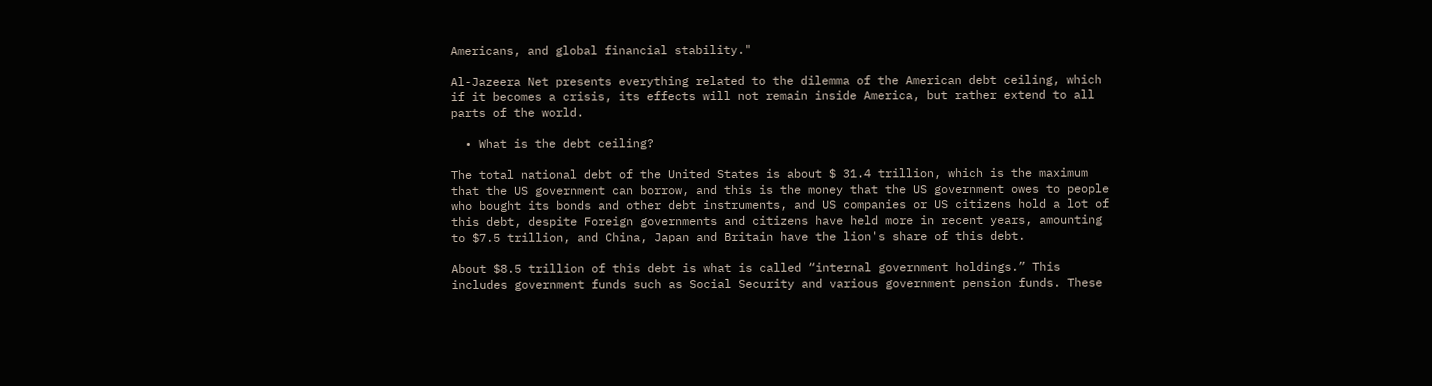Americans, and global financial stability."

Al-Jazeera Net presents everything related to the dilemma of the American debt ceiling, which if it becomes a crisis, its effects will not remain inside America, but rather extend to all parts of the world.

  • What is the debt ceiling?

The total national debt of the United States is about $ 31.4 trillion, which is the maximum that the US government can borrow, and this is the money that the US government owes to people who bought its bonds and other debt instruments, and US companies or US citizens hold a lot of this debt, despite Foreign governments and citizens have held more in recent years, amounting to $7.5 trillion, and China, Japan and Britain have the lion's share of this debt.

About $8.5 trillion of this debt is what is called “internal government holdings.” This includes government funds such as Social Security and various government pension funds. These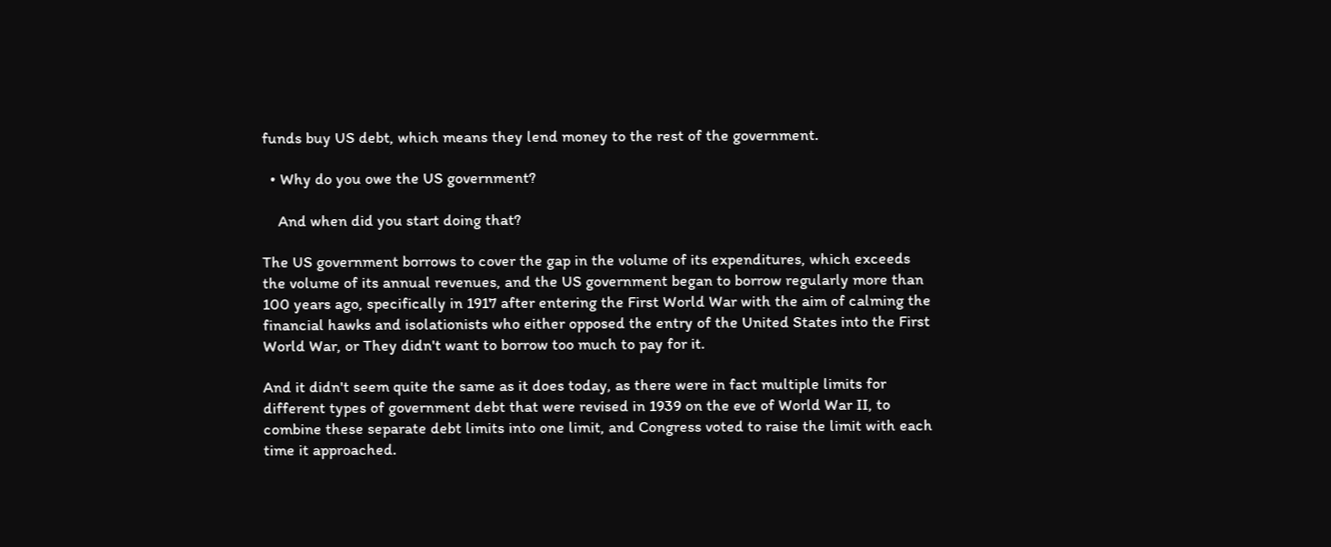funds buy US debt, which means they lend money to the rest of the government.

  • Why do you owe the US government?

    And when did you start doing that?

The US government borrows to cover the gap in the volume of its expenditures, which exceeds the volume of its annual revenues, and the US government began to borrow regularly more than 100 years ago, specifically in 1917 after entering the First World War with the aim of calming the financial hawks and isolationists who either opposed the entry of the United States into the First World War, or They didn't want to borrow too much to pay for it.

And it didn't seem quite the same as it does today, as there were in fact multiple limits for different types of government debt that were revised in 1939 on the eve of World War II, to combine these separate debt limits into one limit, and Congress voted to raise the limit with each time it approached.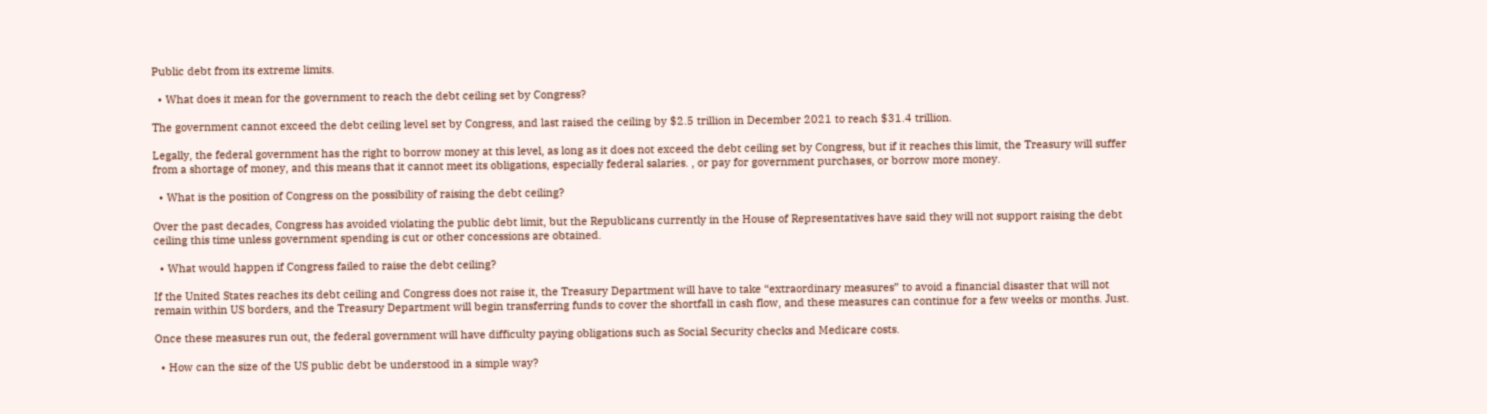Public debt from its extreme limits.

  • What does it mean for the government to reach the debt ceiling set by Congress?

The government cannot exceed the debt ceiling level set by Congress, and last raised the ceiling by $2.5 trillion in December 2021 to reach $31.4 trillion.

Legally, the federal government has the right to borrow money at this level, as long as it does not exceed the debt ceiling set by Congress, but if it reaches this limit, the Treasury will suffer from a shortage of money, and this means that it cannot meet its obligations, especially federal salaries. , or pay for government purchases, or borrow more money.

  • What is the position of Congress on the possibility of raising the debt ceiling?

Over the past decades, Congress has avoided violating the public debt limit, but the Republicans currently in the House of Representatives have said they will not support raising the debt ceiling this time unless government spending is cut or other concessions are obtained.

  • What would happen if Congress failed to raise the debt ceiling?

If the United States reaches its debt ceiling and Congress does not raise it, the Treasury Department will have to take “extraordinary measures” to avoid a financial disaster that will not remain within US borders, and the Treasury Department will begin transferring funds to cover the shortfall in cash flow, and these measures can continue for a few weeks or months. Just.

Once these measures run out, the federal government will have difficulty paying obligations such as Social Security checks and Medicare costs.

  • How can the size of the US public debt be understood in a simple way?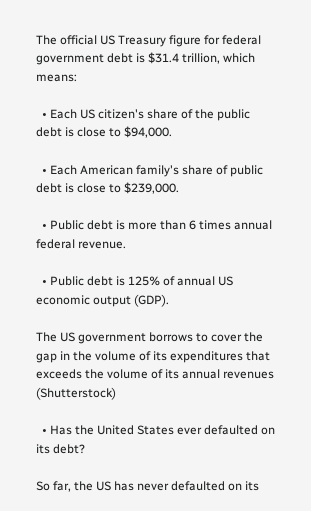The official US Treasury figure for federal government debt is $31.4 trillion, which means:

  • Each US citizen's share of the public debt is close to $94,000.

  • Each American family's share of public debt is close to $239,000.

  • Public debt is more than 6 times annual federal revenue.

  • Public debt is 125% of annual US economic output (GDP).

The US government borrows to cover the gap in the volume of its expenditures that exceeds the volume of its annual revenues (Shutterstock)

  • Has the United States ever defaulted on its debt?

So far, the US has never defaulted on its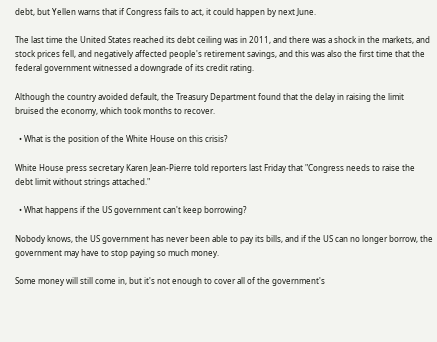debt, but Yellen warns that if Congress fails to act, it could happen by next June.

The last time the United States reached its debt ceiling was in 2011, and there was a shock in the markets, and stock prices fell, and negatively affected people's retirement savings, and this was also the first time that the federal government witnessed a downgrade of its credit rating.

Although the country avoided default, the Treasury Department found that the delay in raising the limit bruised the economy, which took months to recover.

  • What is the position of the White House on this crisis?

White House press secretary Karen Jean-Pierre told reporters last Friday that "Congress needs to raise the debt limit without strings attached."

  • What happens if the US government can't keep borrowing?

Nobody knows, the US government has never been able to pay its bills, and if the US can no longer borrow, the government may have to stop paying so much money.

Some money will still come in, but it's not enough to cover all of the government's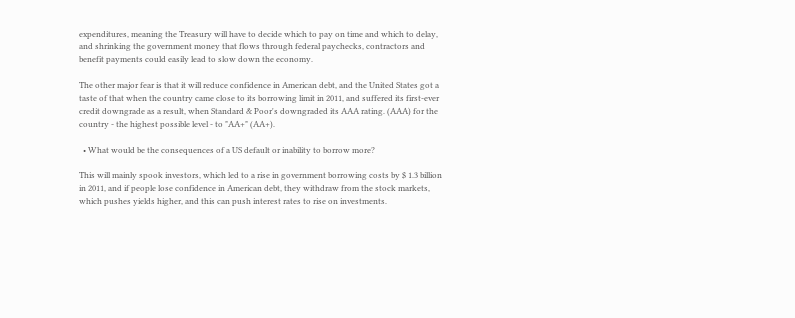expenditures, meaning the Treasury will have to decide which to pay on time and which to delay, and shrinking the government money that flows through federal paychecks, contractors and benefit payments could easily lead to slow down the economy.

The other major fear is that it will reduce confidence in American debt, and the United States got a taste of that when the country came close to its borrowing limit in 2011, and suffered its first-ever credit downgrade as a result, when Standard & Poor's downgraded its AAA rating. (AAA) for the country - the highest possible level - to "AA+" (AA+).

  • What would be the consequences of a US default or inability to borrow more?

This will mainly spook investors, which led to a rise in government borrowing costs by $ 1.3 billion in 2011, and if people lose confidence in American debt, they withdraw from the stock markets, which pushes yields higher, and this can push interest rates to rise on investments.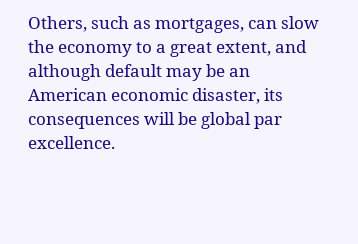Others, such as mortgages, can slow the economy to a great extent, and although default may be an American economic disaster, its consequences will be global par excellence.